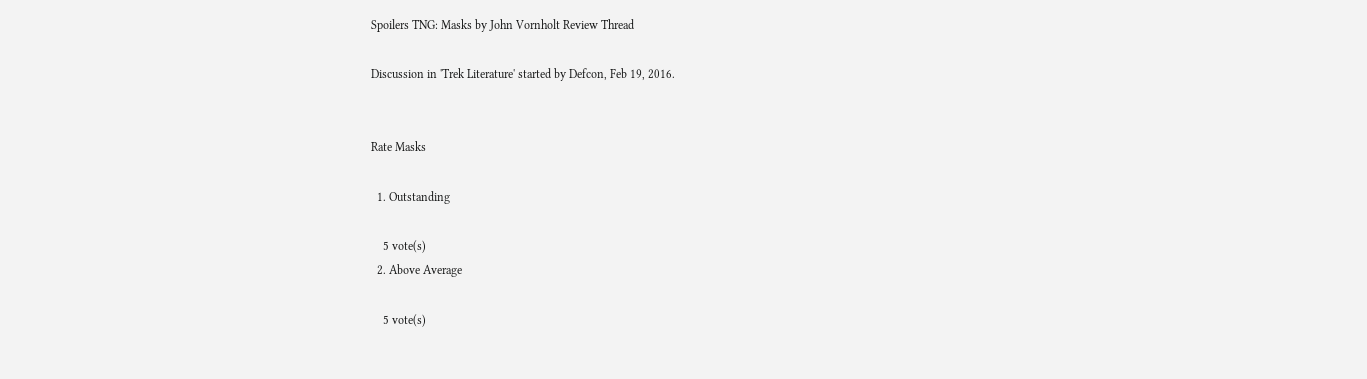Spoilers TNG: Masks by John Vornholt Review Thread

Discussion in 'Trek Literature' started by Defcon, Feb 19, 2016.


Rate Masks

  1. Outstanding

    5 vote(s)
  2. Above Average

    5 vote(s)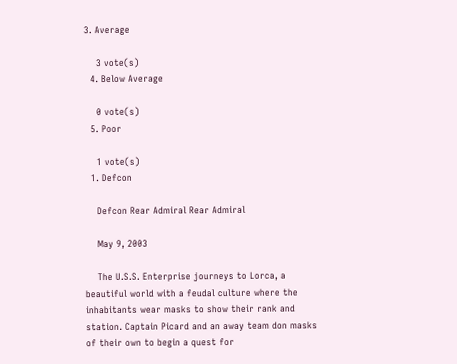3. Average

    3 vote(s)
  4. Below Average

    0 vote(s)
  5. Poor

    1 vote(s)
  1. Defcon

    Defcon Rear Admiral Rear Admiral

    May 9, 2003

    The U.S.S. Enterprise journeys to Lorca, a beautiful world with a feudal culture where the inhabitants wear masks to show their rank and station. Captain Picard and an away team don masks of their own to begin a quest for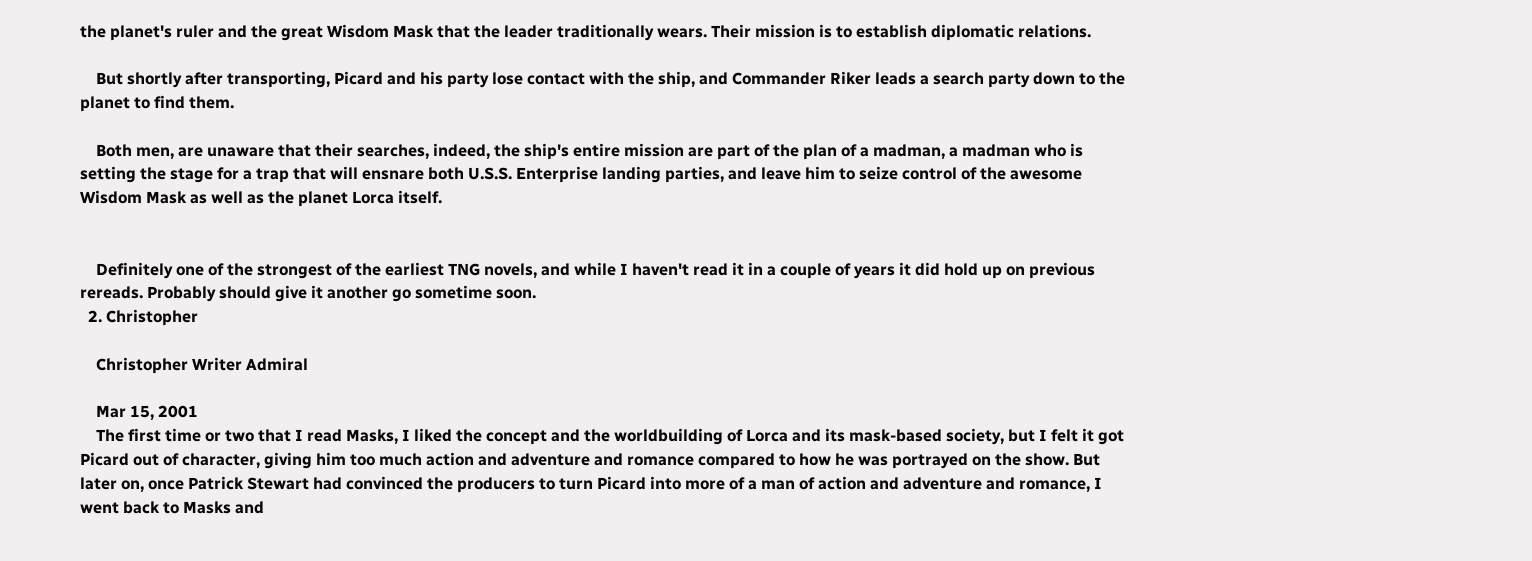the planet's ruler and the great Wisdom Mask that the leader traditionally wears. Their mission is to establish diplomatic relations.

    But shortly after transporting, Picard and his party lose contact with the ship, and Commander Riker leads a search party down to the planet to find them.

    Both men, are unaware that their searches, indeed, the ship's entire mission are part of the plan of a madman, a madman who is setting the stage for a trap that will ensnare both U.S.S. Enterprise landing parties, and leave him to seize control of the awesome Wisdom Mask as well as the planet Lorca itself.


    Definitely one of the strongest of the earliest TNG novels, and while I haven't read it in a couple of years it did hold up on previous rereads. Probably should give it another go sometime soon.
  2. Christopher

    Christopher Writer Admiral

    Mar 15, 2001
    The first time or two that I read Masks, I liked the concept and the worldbuilding of Lorca and its mask-based society, but I felt it got Picard out of character, giving him too much action and adventure and romance compared to how he was portrayed on the show. But later on, once Patrick Stewart had convinced the producers to turn Picard into more of a man of action and adventure and romance, I went back to Masks and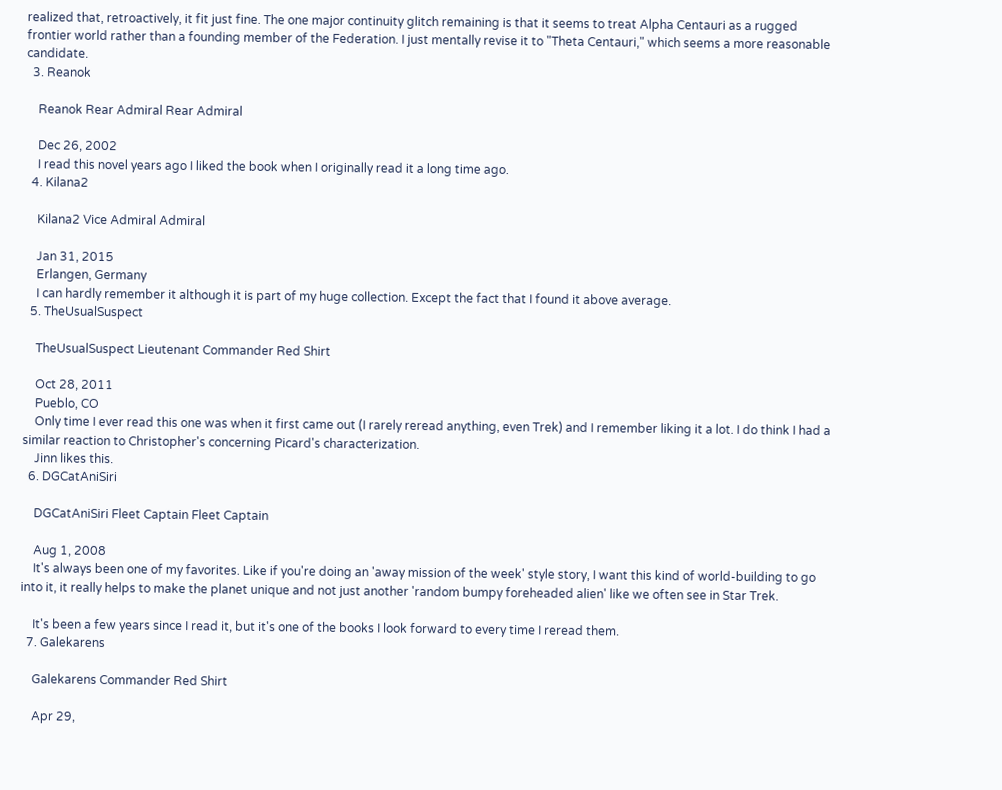realized that, retroactively, it fit just fine. The one major continuity glitch remaining is that it seems to treat Alpha Centauri as a rugged frontier world rather than a founding member of the Federation. I just mentally revise it to "Theta Centauri," which seems a more reasonable candidate.
  3. Reanok

    Reanok Rear Admiral Rear Admiral

    Dec 26, 2002
    I read this novel years ago I liked the book when I originally read it a long time ago.
  4. Kilana2

    Kilana2 Vice Admiral Admiral

    Jan 31, 2015
    Erlangen, Germany
    I can hardly remember it although it is part of my huge collection. Except the fact that I found it above average.
  5. TheUsualSuspect

    TheUsualSuspect Lieutenant Commander Red Shirt

    Oct 28, 2011
    Pueblo, CO
    Only time I ever read this one was when it first came out (I rarely reread anything, even Trek) and I remember liking it a lot. I do think I had a similar reaction to Christopher's concerning Picard's characterization.
    Jinn likes this.
  6. DGCatAniSiri

    DGCatAniSiri Fleet Captain Fleet Captain

    Aug 1, 2008
    It's always been one of my favorites. Like if you're doing an 'away mission of the week' style story, I want this kind of world-building to go into it, it really helps to make the planet unique and not just another 'random bumpy foreheaded alien' like we often see in Star Trek.

    It's been a few years since I read it, but it's one of the books I look forward to every time I reread them.
  7. Galekarens

    Galekarens Commander Red Shirt

    Apr 29,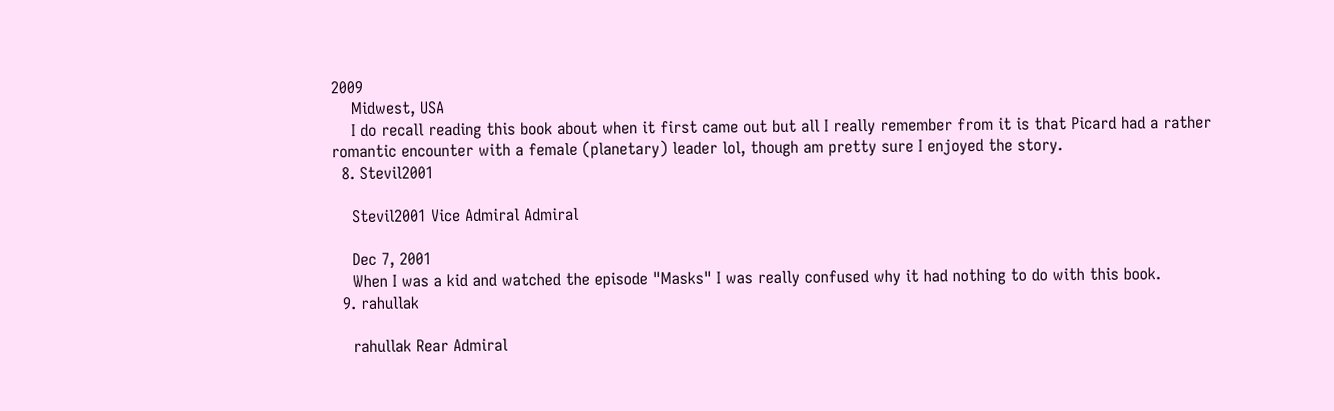2009
    Midwest, USA
    I do recall reading this book about when it first came out but all I really remember from it is that Picard had a rather romantic encounter with a female (planetary) leader lol, though am pretty sure I enjoyed the story.
  8. Stevil2001

    Stevil2001 Vice Admiral Admiral

    Dec 7, 2001
    When I was a kid and watched the episode "Masks" I was really confused why it had nothing to do with this book.
  9. rahullak

    rahullak Rear Admiral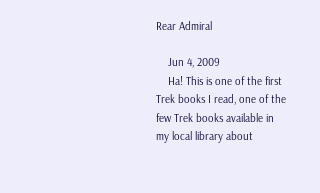Rear Admiral

    Jun 4, 2009
    Ha! This is one of the first Trek books I read, one of the few Trek books available in my local library about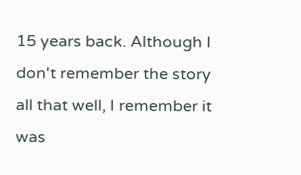15 years back. Although I don't remember the story all that well, I remember it was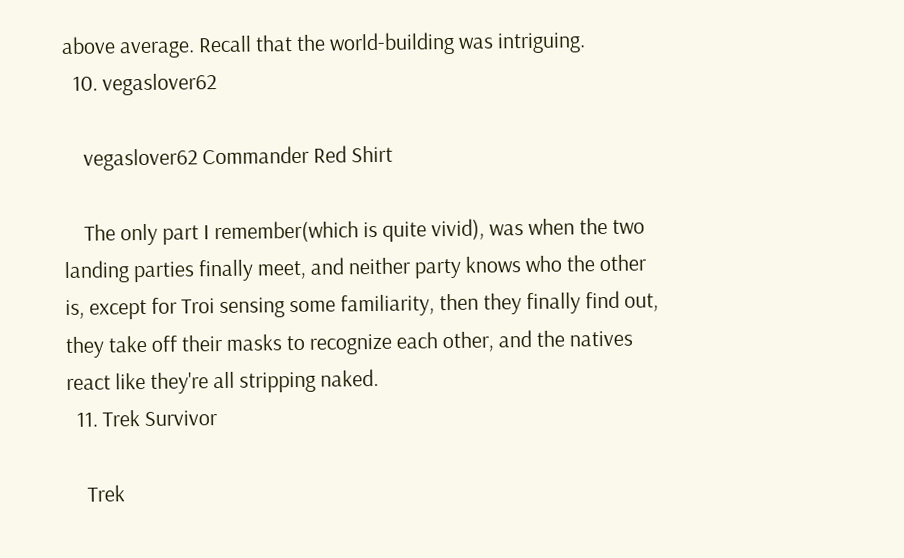above average. Recall that the world-building was intriguing.
  10. vegaslover62

    vegaslover62 Commander Red Shirt

    The only part I remember(which is quite vivid), was when the two landing parties finally meet, and neither party knows who the other is, except for Troi sensing some familiarity, then they finally find out, they take off their masks to recognize each other, and the natives react like they're all stripping naked.
  11. Trek Survivor

    Trek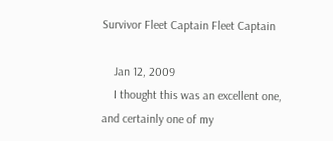Survivor Fleet Captain Fleet Captain

    Jan 12, 2009
    I thought this was an excellent one, and certainly one of my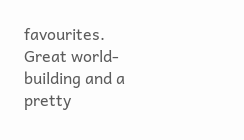favourites. Great world-building and a pretty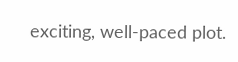exciting, well-paced plot.